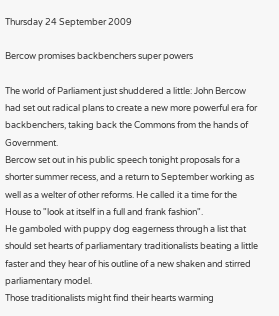Thursday 24 September 2009

Bercow promises backbenchers super powers

The world of Parliament just shuddered a little: John Bercow had set out radical plans to create a new more powerful era for backbenchers, taking back the Commons from the hands of Government.
Bercow set out in his public speech tonight proposals for a shorter summer recess, and a return to September working as well as a welter of other reforms. He called it a time for the House to "look at itself in a full and frank fashion".
He gamboled with puppy dog eagerness through a list that should set hearts of parliamentary traditionalists beating a little faster and they hear of his outline of a new shaken and stirred parliamentary model.
Those traditionalists might find their hearts warming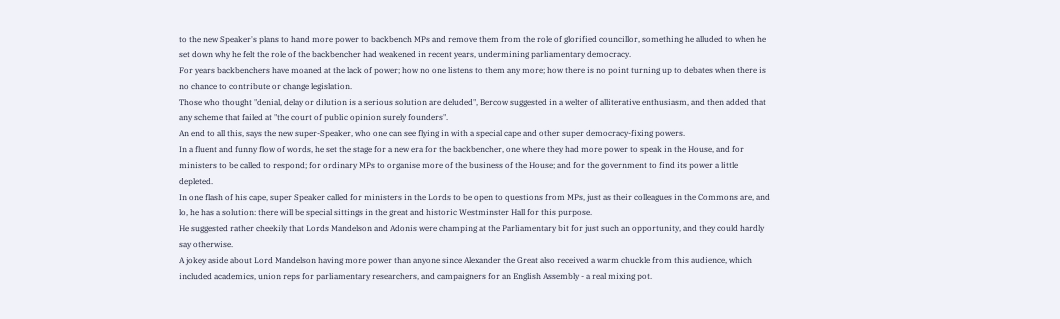to the new Speaker's plans to hand more power to backbench MPs and remove them from the role of glorified councillor, something he alluded to when he set down why he felt the role of the backbencher had weakened in recent years, undermining parliamentary democracy.
For years backbenchers have moaned at the lack of power; how no one listens to them any more; how there is no point turning up to debates when there is no chance to contribute or change legislation.
Those who thought "denial, delay or dilution is a serious solution are deluded", Bercow suggested in a welter of alliterative enthusiasm, and then added that any scheme that failed at "the court of public opinion surely founders".
An end to all this, says the new super-Speaker, who one can see flying in with a special cape and other super democracy-fixing powers.
In a fluent and funny flow of words, he set the stage for a new era for the backbencher, one where they had more power to speak in the House, and for ministers to be called to respond; for ordinary MPs to organise more of the business of the House; and for the government to find its power a little depleted.
In one flash of his cape, super Speaker called for ministers in the Lords to be open to questions from MPs, just as their colleagues in the Commons are, and lo, he has a solution: there will be special sittings in the great and historic Westminster Hall for this purpose.
He suggested rather cheekily that Lords Mandelson and Adonis were champing at the Parliamentary bit for just such an opportunity, and they could hardly say otherwise.
A jokey aside about Lord Mandelson having more power than anyone since Alexander the Great also received a warm chuckle from this audience, which included academics, union reps for parliamentary researchers, and campaigners for an English Assembly - a real mixing pot.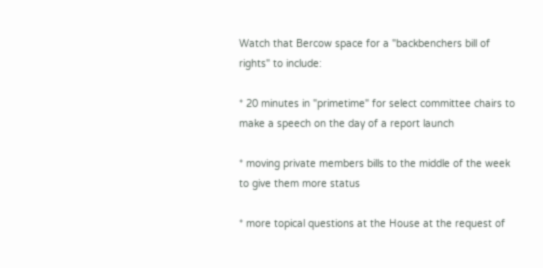Watch that Bercow space for a "backbenchers bill of rights" to include:

* 20 minutes in "primetime" for select committee chairs to make a speech on the day of a report launch

* moving private members bills to the middle of the week to give them more status

* more topical questions at the House at the request of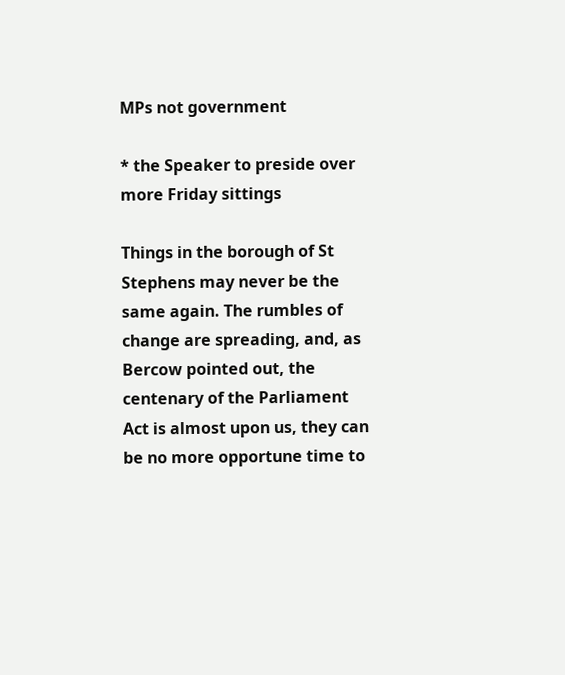MPs not government

* the Speaker to preside over more Friday sittings

Things in the borough of St Stephens may never be the same again. The rumbles of change are spreading, and, as Bercow pointed out, the centenary of the Parliament Act is almost upon us, they can be no more opportune time to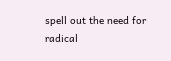spell out the need for radical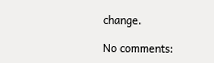change.

No comments: